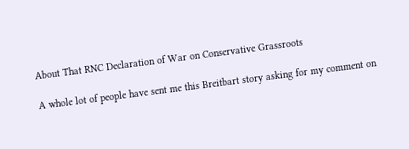About That RNC Declaration of War on Conservative Grassroots

A whole lot of people have sent me this Breitbart story asking for my comment on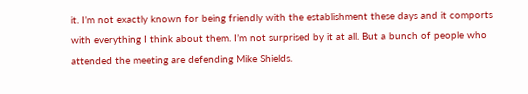it. I’m not exactly known for being friendly with the establishment these days and it comports with everything I think about them. I’m not surprised by it at all. But a bunch of people who attended the meeting are defending Mike Shields.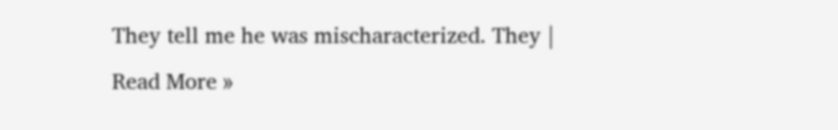They tell me he was mischaracterized. They | Read More »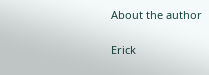About the author

Erick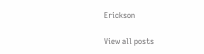Erickson

View all posts